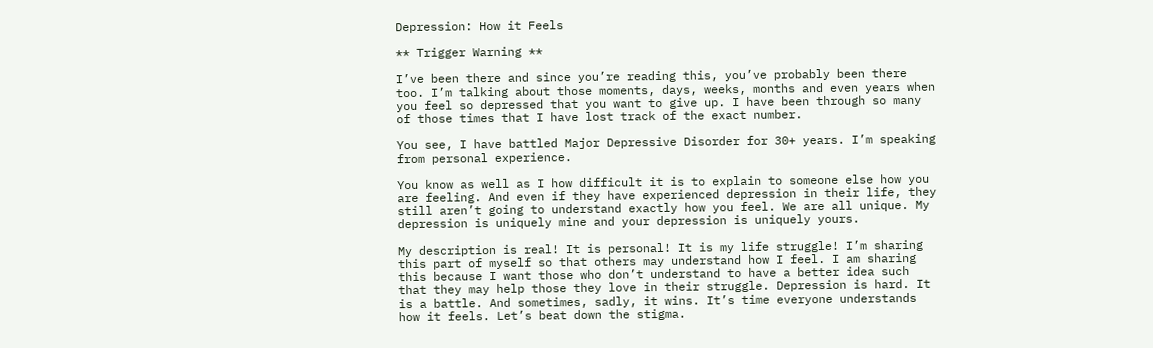Depression: How it Feels

** Trigger Warning **

I’ve been there and since you’re reading this, you’ve probably been there too. I’m talking about those moments, days, weeks, months and even years when you feel so depressed that you want to give up. I have been through so many of those times that I have lost track of the exact number.

You see, I have battled Major Depressive Disorder for 30+ years. I’m speaking from personal experience.

You know as well as I how difficult it is to explain to someone else how you are feeling. And even if they have experienced depression in their life, they still aren’t going to understand exactly how you feel. We are all unique. My depression is uniquely mine and your depression is uniquely yours.

My description is real! It is personal! It is my life struggle! I’m sharing this part of myself so that others may understand how I feel. I am sharing this because I want those who don’t understand to have a better idea such that they may help those they love in their struggle. Depression is hard. It is a battle. And sometimes, sadly, it wins. It’s time everyone understands how it feels. Let’s beat down the stigma.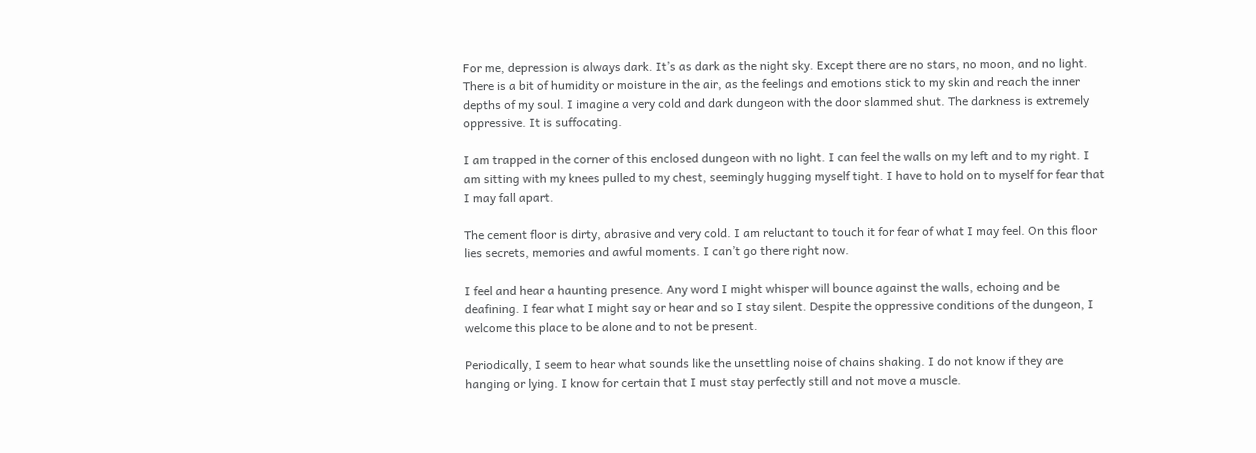For me, depression is always dark. It’s as dark as the night sky. Except there are no stars, no moon, and no light. There is a bit of humidity or moisture in the air, as the feelings and emotions stick to my skin and reach the inner depths of my soul. I imagine a very cold and dark dungeon with the door slammed shut. The darkness is extremely oppressive. It is suffocating.

I am trapped in the corner of this enclosed dungeon with no light. I can feel the walls on my left and to my right. I am sitting with my knees pulled to my chest, seemingly hugging myself tight. I have to hold on to myself for fear that I may fall apart.

The cement floor is dirty, abrasive and very cold. I am reluctant to touch it for fear of what I may feel. On this floor lies secrets, memories and awful moments. I can’t go there right now.

I feel and hear a haunting presence. Any word I might whisper will bounce against the walls, echoing and be deafining. I fear what I might say or hear and so I stay silent. Despite the oppressive conditions of the dungeon, I welcome this place to be alone and to not be present.

Periodically, I seem to hear what sounds like the unsettling noise of chains shaking. I do not know if they are hanging or lying. I know for certain that I must stay perfectly still and not move a muscle.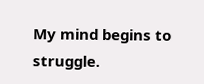My mind begins to struggle.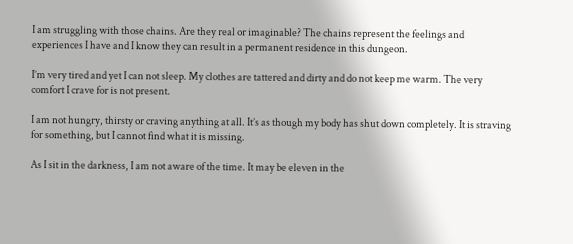I am struggling with those chains. Are they real or imaginable? The chains represent the feelings and experiences I have and I know they can result in a permanent residence in this dungeon.

I’m very tired and yet I can not sleep. My clothes are tattered and dirty and do not keep me warm. The very comfort I crave for is not present.

I am not hungry, thirsty or craving anything at all. It’s as though my body has shut down completely. It is straving for something, but I cannot find what it is missing.

As I sit in the darkness, I am not aware of the time. It may be eleven in the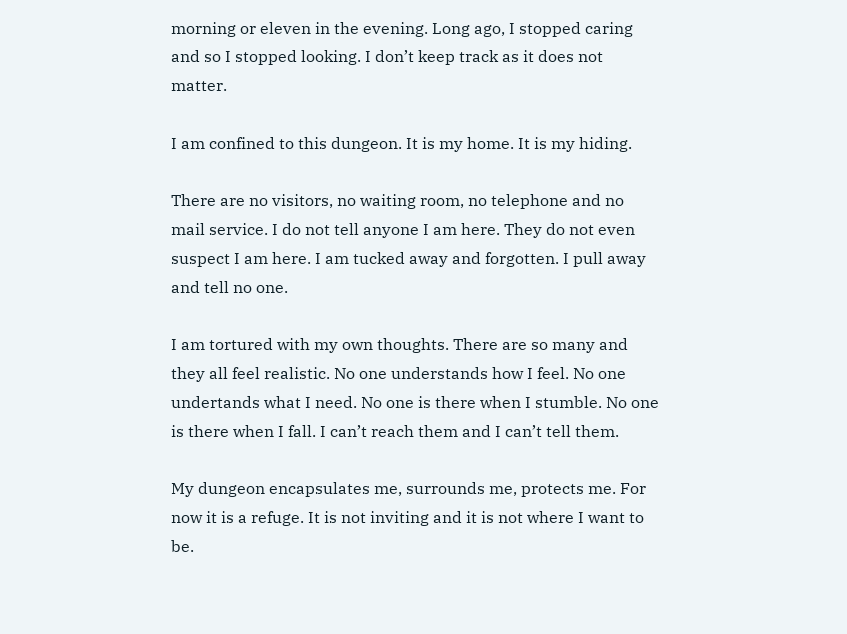morning or eleven in the evening. Long ago, I stopped caring and so I stopped looking. I don’t keep track as it does not matter.

I am confined to this dungeon. It is my home. It is my hiding.

There are no visitors, no waiting room, no telephone and no mail service. I do not tell anyone I am here. They do not even suspect I am here. I am tucked away and forgotten. I pull away and tell no one.

I am tortured with my own thoughts. There are so many and they all feel realistic. No one understands how I feel. No one undertands what I need. No one is there when I stumble. No one is there when I fall. I can’t reach them and I can’t tell them.

My dungeon encapsulates me, surrounds me, protects me. For now it is a refuge. It is not inviting and it is not where I want to be.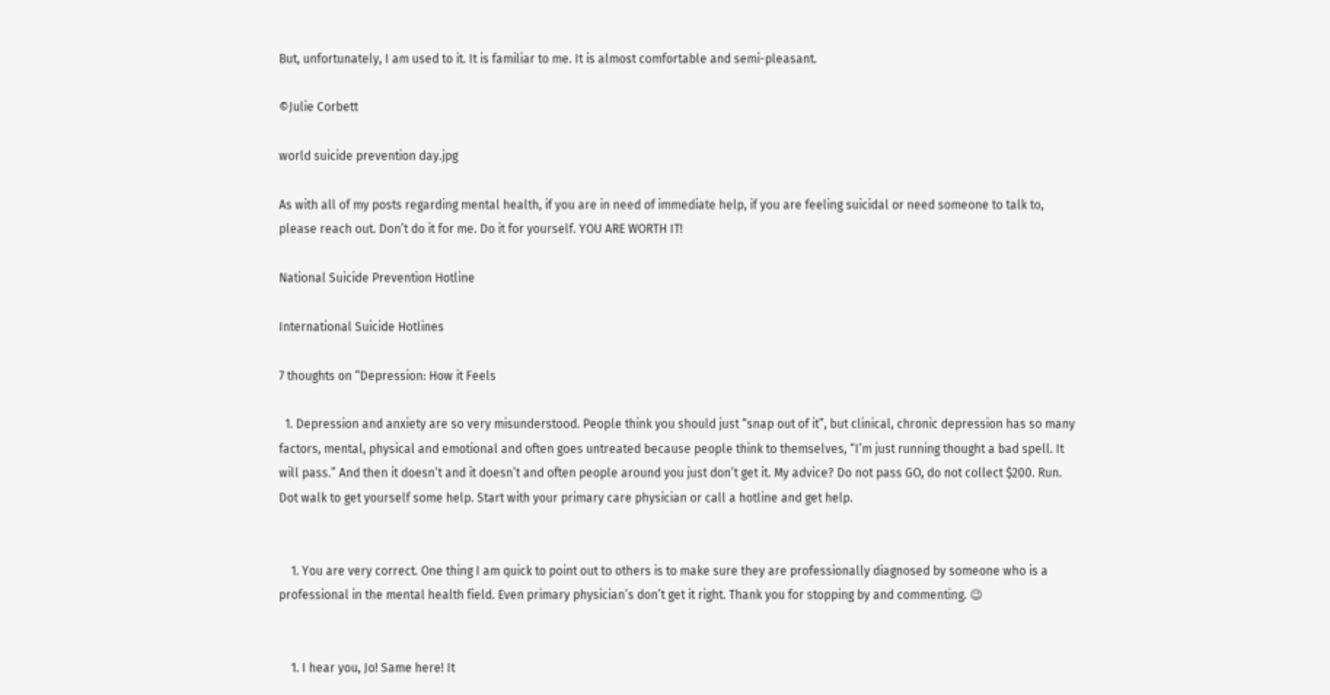But, unfortunately, I am used to it. It is familiar to me. It is almost comfortable and semi-pleasant.

©Julie Corbett

world suicide prevention day.jpg

As with all of my posts regarding mental health, if you are in need of immediate help, if you are feeling suicidal or need someone to talk to, please reach out. Don’t do it for me. Do it for yourself. YOU ARE WORTH IT!

National Suicide Prevention Hotline

International Suicide Hotlines

7 thoughts on “Depression: How it Feels

  1. Depression and anxiety are so very misunderstood. People think you should just “snap out of it”, but clinical, chronic depression has so many factors, mental, physical and emotional and often goes untreated because people think to themselves, “I’m just running thought a bad spell. It will pass.” And then it doesn’t and it doesn’t and often people around you just don’t get it. My advice? Do not pass GO, do not collect $200. Run. Dot walk to get yourself some help. Start with your primary care physician or call a hotline and get help.


    1. You are very correct. One thing I am quick to point out to others is to make sure they are professionally diagnosed by someone who is a professional in the mental health field. Even primary physician’s don’t get it right. Thank you for stopping by and commenting. 😉


    1. I hear you, Jo! Same here! It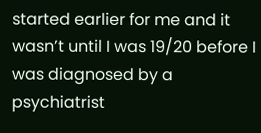started earlier for me and it wasn’t until I was 19/20 before I was diagnosed by a psychiatrist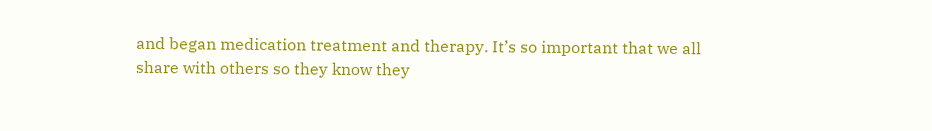and began medication treatment and therapy. It’s so important that we all share with others so they know they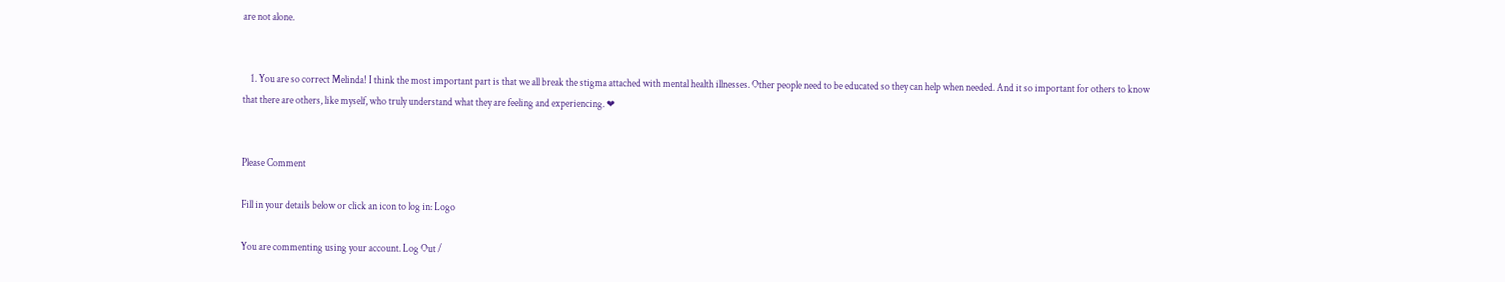are not alone.


    1. You are so correct Melinda! I think the most important part is that we all break the stigma attached with mental health illnesses. Other people need to be educated so they can help when needed. And it so important for others to know that there are others, like myself, who truly understand what they are feeling and experiencing. ❤


Please Comment

Fill in your details below or click an icon to log in: Logo

You are commenting using your account. Log Out /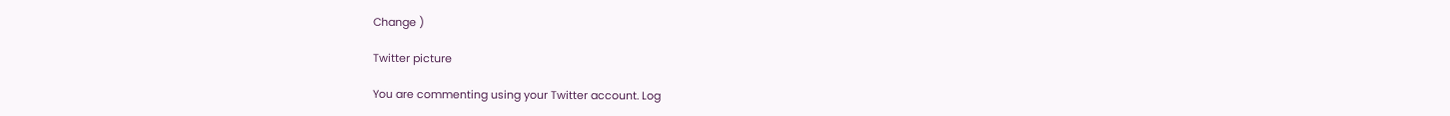Change )

Twitter picture

You are commenting using your Twitter account. Log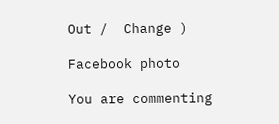Out /  Change )

Facebook photo

You are commenting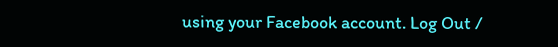using your Facebook account. Log Out /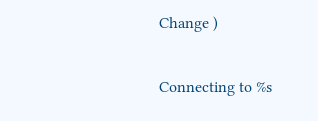Change )

Connecting to %s